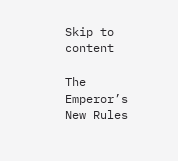Skip to content

The Emperor’s New Rules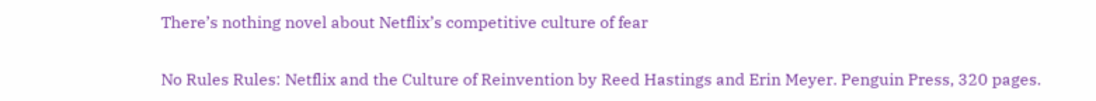There’s nothing novel about Netflix’s competitive culture of fear

No Rules Rules: Netflix and the Culture of Reinvention by Reed Hastings and Erin Meyer. Penguin Press, 320 pages.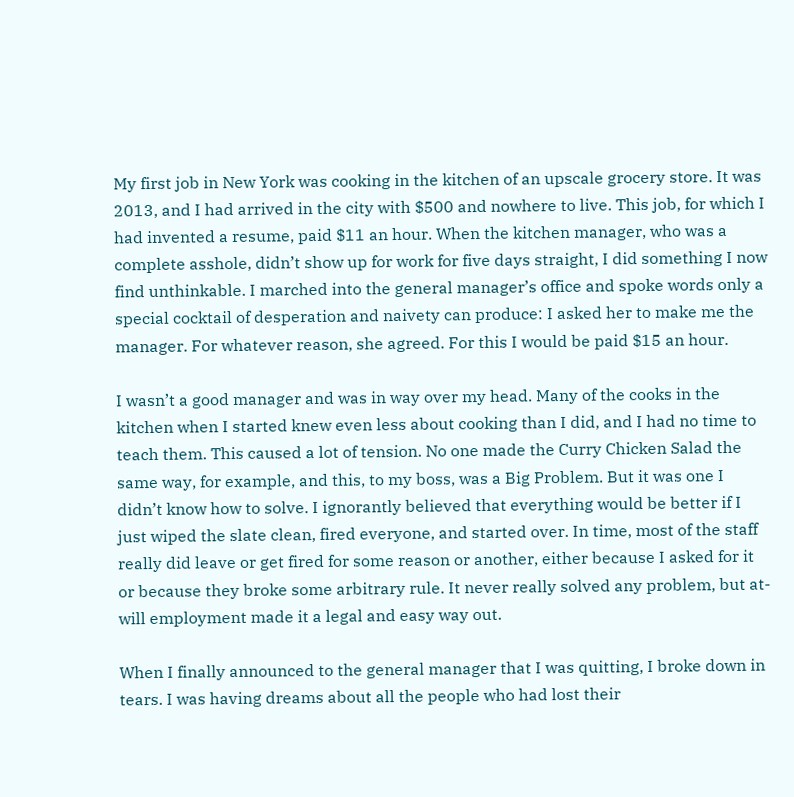My first job in New York was cooking in the kitchen of an upscale grocery store. It was 2013, and I had arrived in the city with $500 and nowhere to live. This job, for which I had invented a resume, paid $11 an hour. When the kitchen manager, who was a complete asshole, didn’t show up for work for five days straight, I did something I now find unthinkable. I marched into the general manager’s office and spoke words only a special cocktail of desperation and naivety can produce: I asked her to make me the manager. For whatever reason, she agreed. For this I would be paid $15 an hour.

I wasn’t a good manager and was in way over my head. Many of the cooks in the kitchen when I started knew even less about cooking than I did, and I had no time to teach them. This caused a lot of tension. No one made the Curry Chicken Salad the same way, for example, and this, to my boss, was a Big Problem. But it was one I didn’t know how to solve. I ignorantly believed that everything would be better if I just wiped the slate clean, fired everyone, and started over. In time, most of the staff really did leave or get fired for some reason or another, either because I asked for it or because they broke some arbitrary rule. It never really solved any problem, but at-will employment made it a legal and easy way out.

When I finally announced to the general manager that I was quitting, I broke down in tears. I was having dreams about all the people who had lost their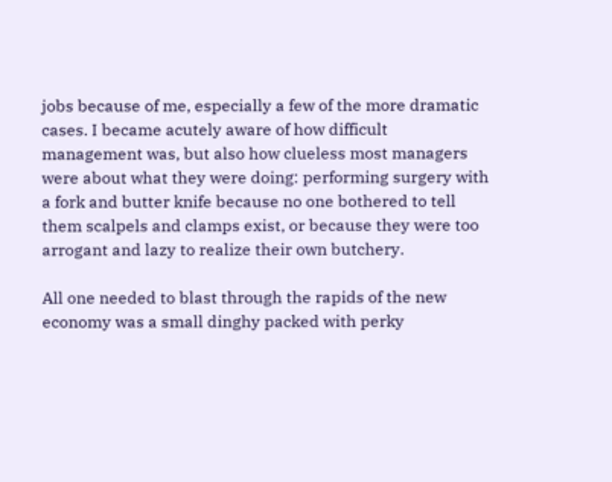jobs because of me, especially a few of the more dramatic cases. I became acutely aware of how difficult management was, but also how clueless most managers were about what they were doing: performing surgery with a fork and butter knife because no one bothered to tell them scalpels and clamps exist, or because they were too arrogant and lazy to realize their own butchery.

All one needed to blast through the rapids of the new economy was a small dinghy packed with perky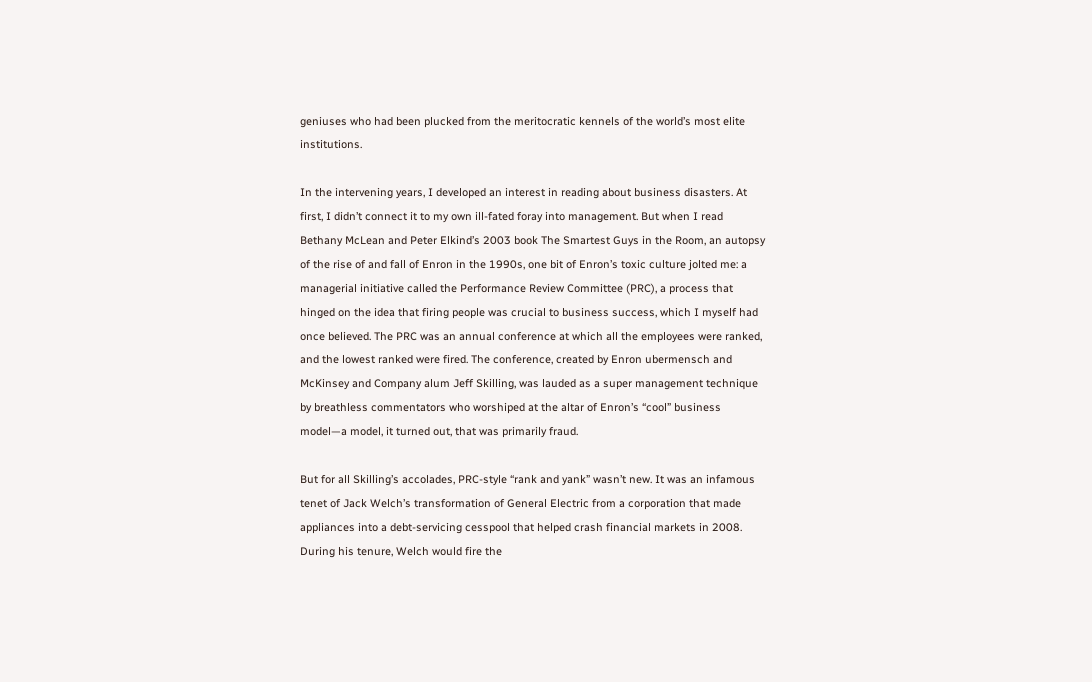geniuses who had been plucked from the meritocratic kennels of the world’s most elite institutions.

In the intervening years, I developed an interest in reading about business disasters. At first, I didn’t connect it to my own ill-fated foray into management. But when I read Bethany McLean and Peter Elkind’s 2003 book The Smartest Guys in the Room, an autopsy of the rise of and fall of Enron in the 1990s, one bit of Enron’s toxic culture jolted me: a managerial initiative called the Performance Review Committee (PRC), a process that hinged on the idea that firing people was crucial to business success, which I myself had once believed. The PRC was an annual conference at which all the employees were ranked, and the lowest ranked were fired. The conference, created by Enron ubermensch and McKinsey and Company alum Jeff Skilling, was lauded as a super management technique by breathless commentators who worshiped at the altar of Enron’s “cool” business model—a model, it turned out, that was primarily fraud.

But for all Skilling’s accolades, PRC-style “rank and yank” wasn’t new. It was an infamous tenet of Jack Welch’s transformation of General Electric from a corporation that made appliances into a debt-servicing cesspool that helped crash financial markets in 2008. During his tenure, Welch would fire the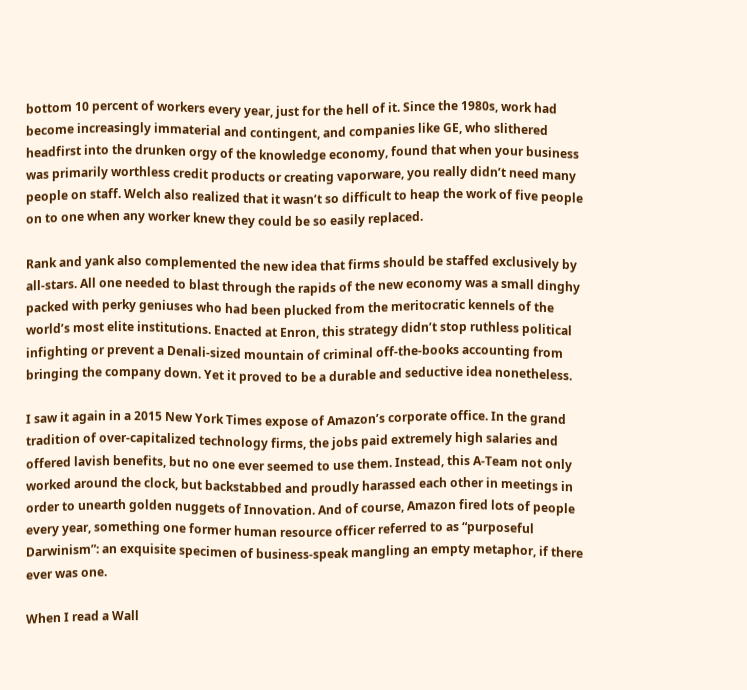bottom 10 percent of workers every year, just for the hell of it. Since the 1980s, work had become increasingly immaterial and contingent, and companies like GE, who slithered headfirst into the drunken orgy of the knowledge economy, found that when your business was primarily worthless credit products or creating vaporware, you really didn’t need many people on staff. Welch also realized that it wasn’t so difficult to heap the work of five people on to one when any worker knew they could be so easily replaced.

Rank and yank also complemented the new idea that firms should be staffed exclusively by all-stars. All one needed to blast through the rapids of the new economy was a small dinghy packed with perky geniuses who had been plucked from the meritocratic kennels of the world’s most elite institutions. Enacted at Enron, this strategy didn’t stop ruthless political infighting or prevent a Denali-sized mountain of criminal off-the-books accounting from bringing the company down. Yet it proved to be a durable and seductive idea nonetheless.

I saw it again in a 2015 New York Times expose of Amazon’s corporate office. In the grand tradition of over-capitalized technology firms, the jobs paid extremely high salaries and offered lavish benefits, but no one ever seemed to use them. Instead, this A-Team not only worked around the clock, but backstabbed and proudly harassed each other in meetings in order to unearth golden nuggets of Innovation. And of course, Amazon fired lots of people every year, something one former human resource officer referred to as “purposeful Darwinism”: an exquisite specimen of business-speak mangling an empty metaphor, if there ever was one.

When I read a Wall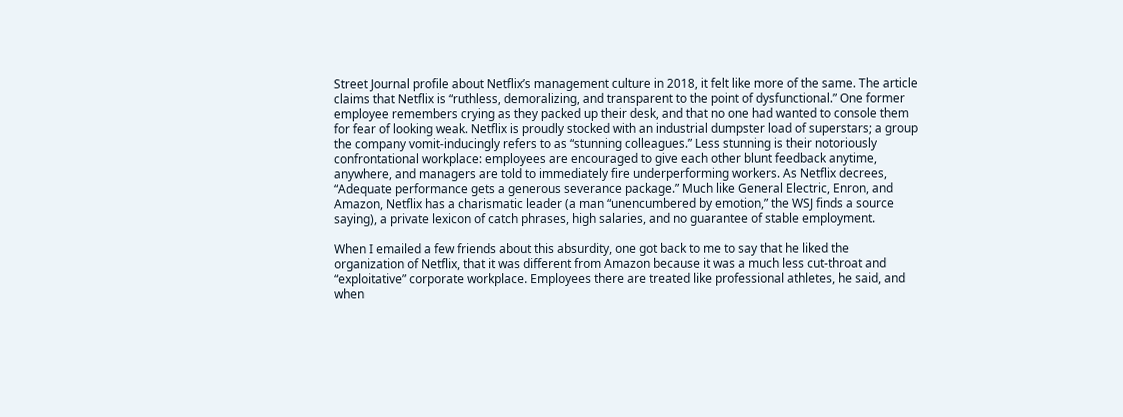Street Journal profile about Netflix’s management culture in 2018, it felt like more of the same. The article claims that Netflix is “ruthless, demoralizing, and transparent to the point of dysfunctional.” One former employee remembers crying as they packed up their desk, and that no one had wanted to console them for fear of looking weak. Netflix is proudly stocked with an industrial dumpster load of superstars; a group the company vomit-inducingly refers to as “stunning colleagues.” Less stunning is their notoriously confrontational workplace: employees are encouraged to give each other blunt feedback anytime, anywhere, and managers are told to immediately fire underperforming workers. As Netflix decrees, “Adequate performance gets a generous severance package.” Much like General Electric, Enron, and Amazon, Netflix has a charismatic leader (a man “unencumbered by emotion,” the WSJ finds a source saying), a private lexicon of catch phrases, high salaries, and no guarantee of stable employment.

When I emailed a few friends about this absurdity, one got back to me to say that he liked the organization of Netflix, that it was different from Amazon because it was a much less cut-throat and “exploitative” corporate workplace. Employees there are treated like professional athletes, he said, and when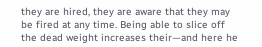they are hired, they are aware that they may be fired at any time. Being able to slice off the dead weight increases their—and here he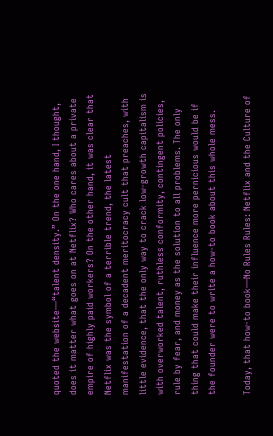quoted the website—“talent density.” On the one hand, I thought, does it matter what goes on at Netflix? Who cares about a private empire of highly paid workers? On the other hand, it was clear that Netflix was the symbol of a terrible trend, the latest manifestation of a decadent meritocracy cult that preaches, with little evidence, that the only way to crack low-growth capitalism is with overworked talent, ruthless conformity, contingent policies, rule by fear, and money as the solution to all problems. The only thing that could make their influence more pernicious would be if the founder were to write a how-to book about this whole mess.

Today, that how-to book—No Rules Rules: Netflix and the Culture of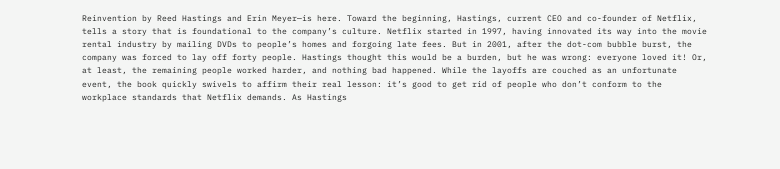Reinvention by Reed Hastings and Erin Meyer—is here. Toward the beginning, Hastings, current CEO and co-founder of Netflix, tells a story that is foundational to the company’s culture. Netflix started in 1997, having innovated its way into the movie rental industry by mailing DVDs to people’s homes and forgoing late fees. But in 2001, after the dot-com bubble burst, the company was forced to lay off forty people. Hastings thought this would be a burden, but he was wrong: everyone loved it! Or, at least, the remaining people worked harder, and nothing bad happened. While the layoffs are couched as an unfortunate event, the book quickly swivels to affirm their real lesson: it’s good to get rid of people who don’t conform to the workplace standards that Netflix demands. As Hastings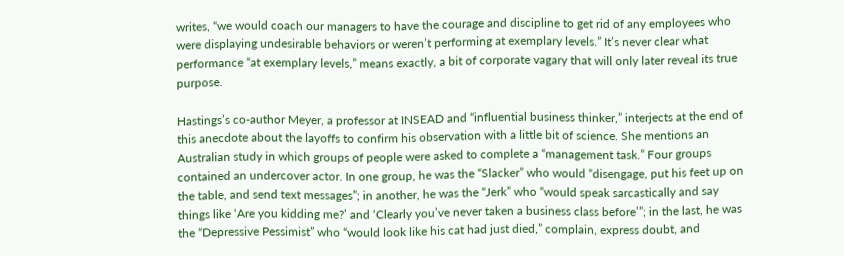writes, “we would coach our managers to have the courage and discipline to get rid of any employees who were displaying undesirable behaviors or weren’t performing at exemplary levels.” It’s never clear what performance “at exemplary levels,” means exactly, a bit of corporate vagary that will only later reveal its true purpose.

Hastings’s co-author Meyer, a professor at INSEAD and “influential business thinker,” interjects at the end of this anecdote about the layoffs to confirm his observation with a little bit of science. She mentions an Australian study in which groups of people were asked to complete a “management task.” Four groups contained an undercover actor. In one group, he was the “Slacker” who would “disengage, put his feet up on the table, and send text messages”; in another, he was the “Jerk” who “would speak sarcastically and say things like ‘Are you kidding me?’ and ‘Clearly you’ve never taken a business class before’”; in the last, he was the “Depressive Pessimist” who “would look like his cat had just died,” complain, express doubt, and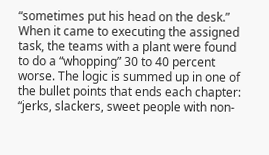“sometimes put his head on the desk.” When it came to executing the assigned task, the teams with a plant were found to do a “whopping” 30 to 40 percent worse. The logic is summed up in one of the bullet points that ends each chapter: “jerks, slackers, sweet people with non-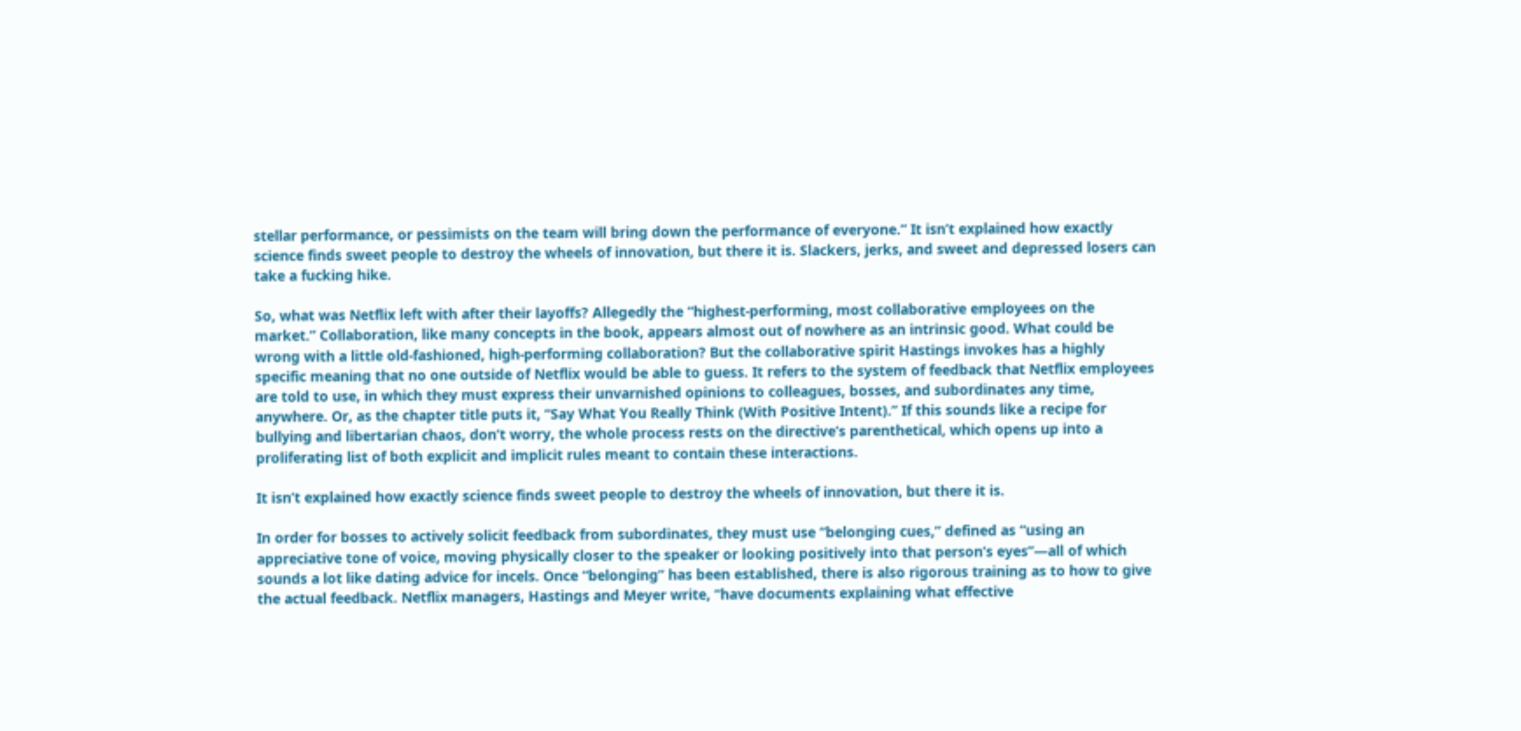stellar performance, or pessimists on the team will bring down the performance of everyone.” It isn’t explained how exactly science finds sweet people to destroy the wheels of innovation, but there it is. Slackers, jerks, and sweet and depressed losers can take a fucking hike.

So, what was Netflix left with after their layoffs? Allegedly the “highest-performing, most collaborative employees on the market.” Collaboration, like many concepts in the book, appears almost out of nowhere as an intrinsic good. What could be wrong with a little old-fashioned, high-performing collaboration? But the collaborative spirit Hastings invokes has a highly specific meaning that no one outside of Netflix would be able to guess. It refers to the system of feedback that Netflix employees are told to use, in which they must express their unvarnished opinions to colleagues, bosses, and subordinates any time, anywhere. Or, as the chapter title puts it, “Say What You Really Think (With Positive Intent).” If this sounds like a recipe for bullying and libertarian chaos, don’t worry, the whole process rests on the directive’s parenthetical, which opens up into a proliferating list of both explicit and implicit rules meant to contain these interactions.

It isn’t explained how exactly science finds sweet people to destroy the wheels of innovation, but there it is.

In order for bosses to actively solicit feedback from subordinates, they must use “belonging cues,” defined as “using an appreciative tone of voice, moving physically closer to the speaker or looking positively into that person’s eyes”—all of which sounds a lot like dating advice for incels. Once “belonging” has been established, there is also rigorous training as to how to give the actual feedback. Netflix managers, Hastings and Meyer write, “have documents explaining what effective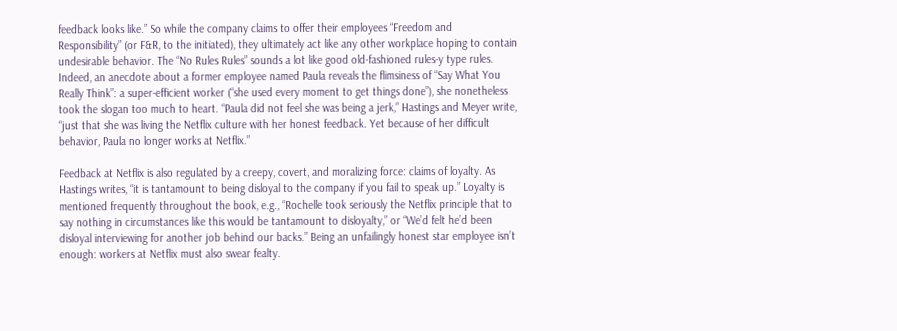feedback looks like.” So while the company claims to offer their employees “Freedom and Responsibility” (or F&R, to the initiated), they ultimately act like any other workplace hoping to contain undesirable behavior. The “No Rules Rules” sounds a lot like good old-fashioned rules-y type rules. Indeed, an anecdote about a former employee named Paula reveals the flimsiness of “Say What You Really Think”: a super-efficient worker (“she used every moment to get things done”), she nonetheless took the slogan too much to heart. “Paula did not feel she was being a jerk,” Hastings and Meyer write, “just that she was living the Netflix culture with her honest feedback. Yet because of her difficult behavior, Paula no longer works at Netflix.”

Feedback at Netflix is also regulated by a creepy, covert, and moralizing force: claims of loyalty. As Hastings writes, “it is tantamount to being disloyal to the company if you fail to speak up.” Loyalty is mentioned frequently throughout the book, e.g., “Rochelle took seriously the Netflix principle that to say nothing in circumstances like this would be tantamount to disloyalty,” or “We’d felt he’d been disloyal interviewing for another job behind our backs.” Being an unfailingly honest star employee isn’t enough: workers at Netflix must also swear fealty.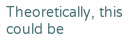Theoretically, this could be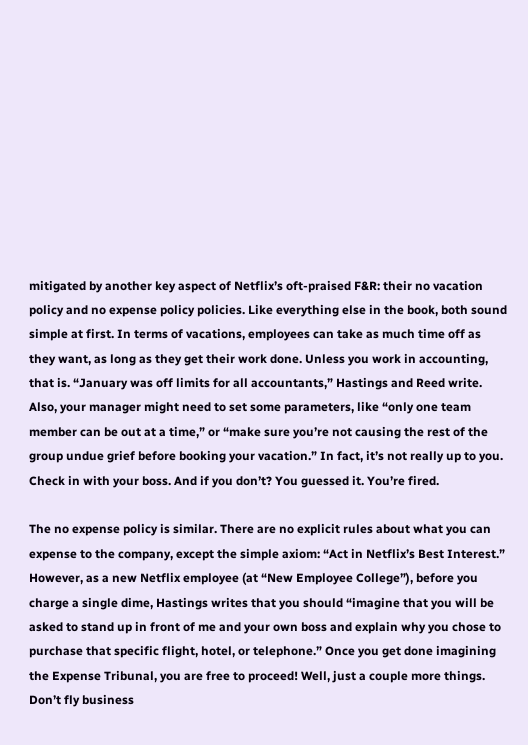mitigated by another key aspect of Netflix’s oft-praised F&R: their no vacation policy and no expense policy policies. Like everything else in the book, both sound simple at first. In terms of vacations, employees can take as much time off as they want, as long as they get their work done. Unless you work in accounting, that is. “January was off limits for all accountants,” Hastings and Reed write. Also, your manager might need to set some parameters, like “only one team member can be out at a time,” or “make sure you’re not causing the rest of the group undue grief before booking your vacation.” In fact, it’s not really up to you. Check in with your boss. And if you don’t? You guessed it. You’re fired.

The no expense policy is similar. There are no explicit rules about what you can expense to the company, except the simple axiom: “Act in Netflix’s Best Interest.” However, as a new Netflix employee (at “New Employee College”), before you charge a single dime, Hastings writes that you should “imagine that you will be asked to stand up in front of me and your own boss and explain why you chose to purchase that specific flight, hotel, or telephone.” Once you get done imagining the Expense Tribunal, you are free to proceed! Well, just a couple more things. Don’t fly business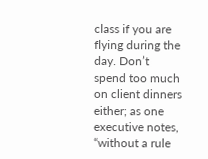class if you are flying during the day. Don’t spend too much on client dinners either; as one executive notes, “without a rule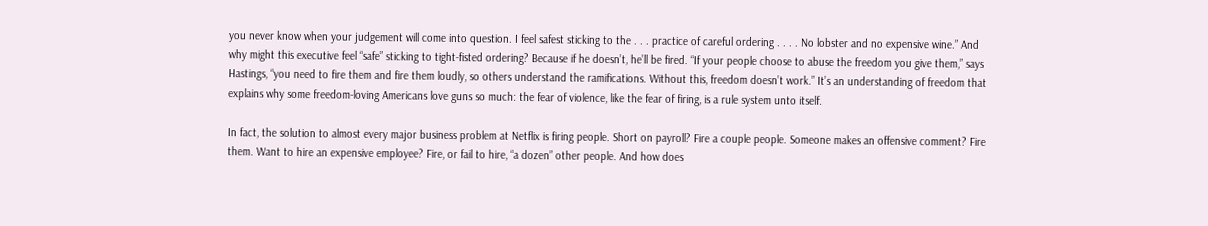you never know when your judgement will come into question. I feel safest sticking to the . . . practice of careful ordering . . . . No lobster and no expensive wine.” And why might this executive feel “safe” sticking to tight-fisted ordering? Because if he doesn’t, he’ll be fired. “If your people choose to abuse the freedom you give them,” says Hastings, “you need to fire them and fire them loudly, so others understand the ramifications. Without this, freedom doesn’t work.” It’s an understanding of freedom that explains why some freedom-loving Americans love guns so much: the fear of violence, like the fear of firing, is a rule system unto itself.

In fact, the solution to almost every major business problem at Netflix is firing people. Short on payroll? Fire a couple people. Someone makes an offensive comment? Fire them. Want to hire an expensive employee? Fire, or fail to hire, “a dozen” other people. And how does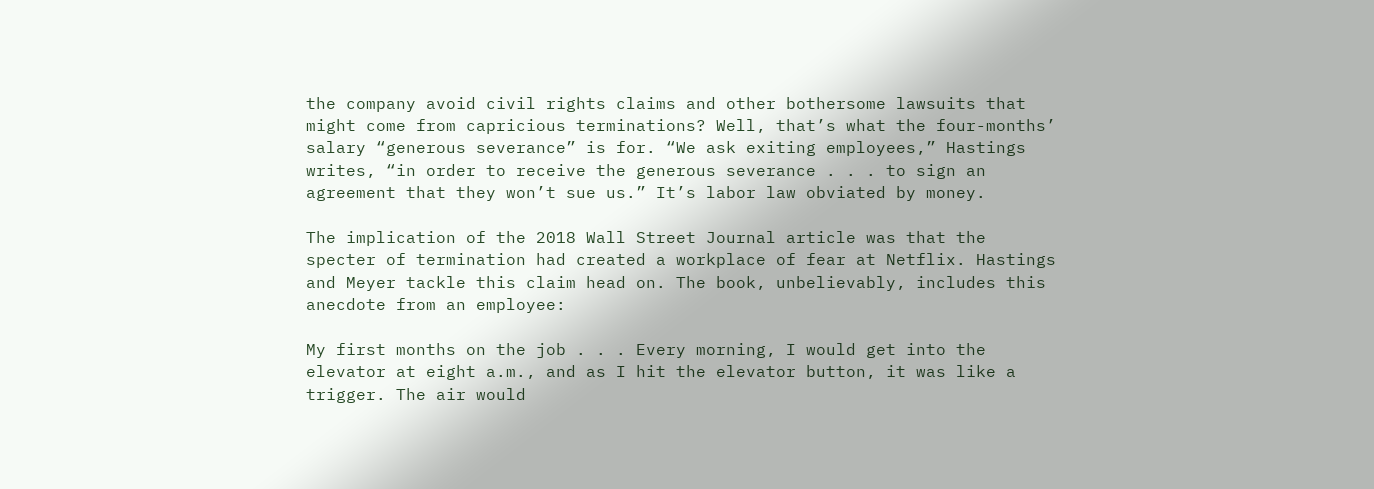the company avoid civil rights claims and other bothersome lawsuits that might come from capricious terminations? Well, that’s what the four-months’ salary “generous severance” is for. “We ask exiting employees,” Hastings writes, “in order to receive the generous severance . . . to sign an agreement that they won’t sue us.” It’s labor law obviated by money.

The implication of the 2018 Wall Street Journal article was that the specter of termination had created a workplace of fear at Netflix. Hastings and Meyer tackle this claim head on. The book, unbelievably, includes this anecdote from an employee:

My first months on the job . . . Every morning, I would get into the elevator at eight a.m., and as I hit the elevator button, it was like a trigger. The air would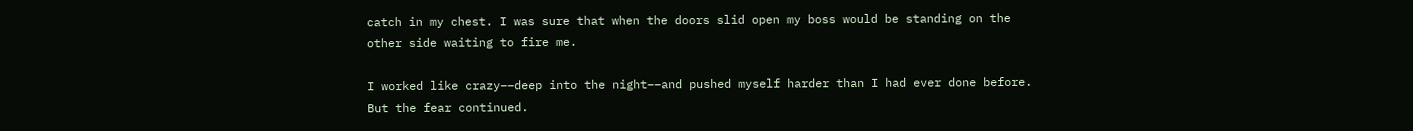catch in my chest. I was sure that when the doors slid open my boss would be standing on the other side waiting to fire me.

I worked like crazy––deep into the night––and pushed myself harder than I had ever done before. But the fear continued.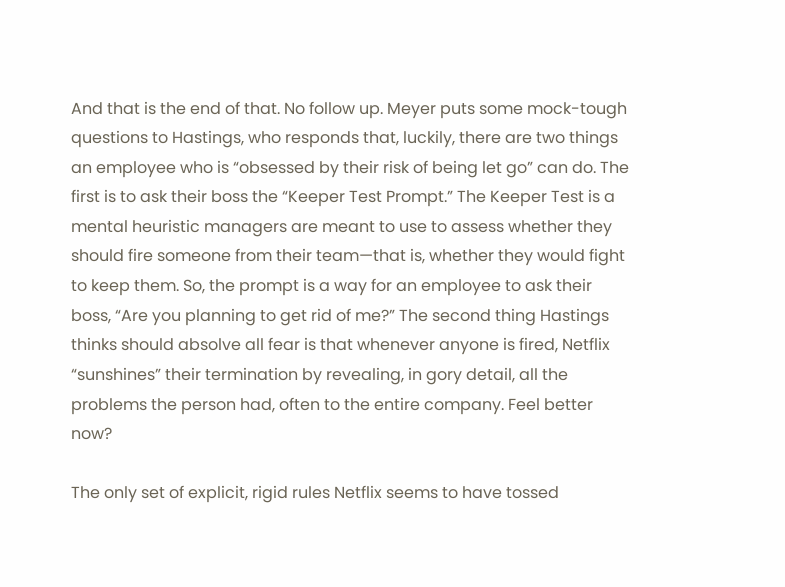And that is the end of that. No follow up. Meyer puts some mock-tough questions to Hastings, who responds that, luckily, there are two things an employee who is “obsessed by their risk of being let go” can do. The first is to ask their boss the “Keeper Test Prompt.” The Keeper Test is a mental heuristic managers are meant to use to assess whether they should fire someone from their team—that is, whether they would fight to keep them. So, the prompt is a way for an employee to ask their boss, “Are you planning to get rid of me?” The second thing Hastings thinks should absolve all fear is that whenever anyone is fired, Netflix “sunshines” their termination by revealing, in gory detail, all the problems the person had, often to the entire company. Feel better now?

The only set of explicit, rigid rules Netflix seems to have tossed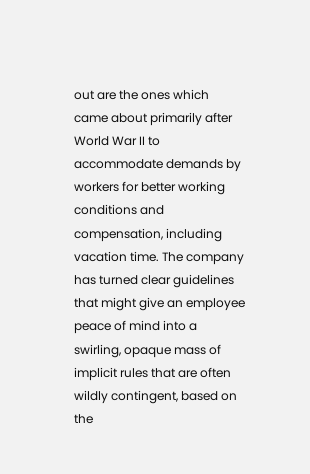out are the ones which came about primarily after World War II to accommodate demands by workers for better working conditions and compensation, including vacation time. The company has turned clear guidelines that might give an employee peace of mind into a swirling, opaque mass of implicit rules that are often wildly contingent, based on the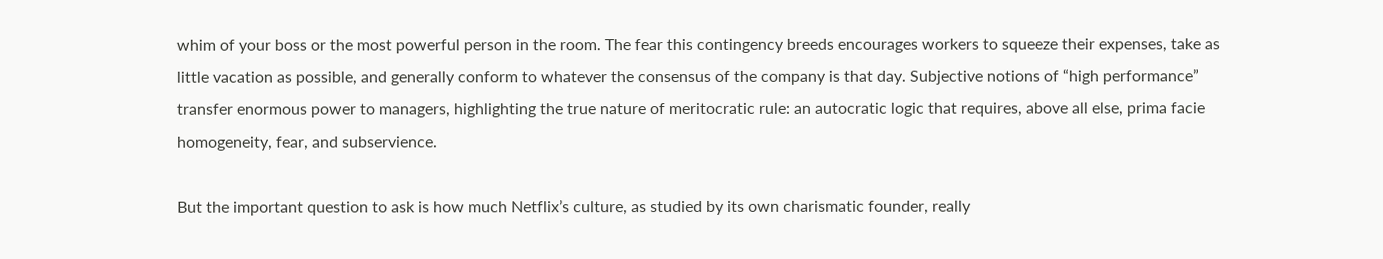whim of your boss or the most powerful person in the room. The fear this contingency breeds encourages workers to squeeze their expenses, take as little vacation as possible, and generally conform to whatever the consensus of the company is that day. Subjective notions of “high performance” transfer enormous power to managers, highlighting the true nature of meritocratic rule: an autocratic logic that requires, above all else, prima facie homogeneity, fear, and subservience.

But the important question to ask is how much Netflix’s culture, as studied by its own charismatic founder, really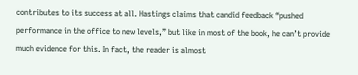contributes to its success at all. Hastings claims that candid feedback “pushed performance in the office to new levels,” but like in most of the book, he can’t provide much evidence for this. In fact, the reader is almost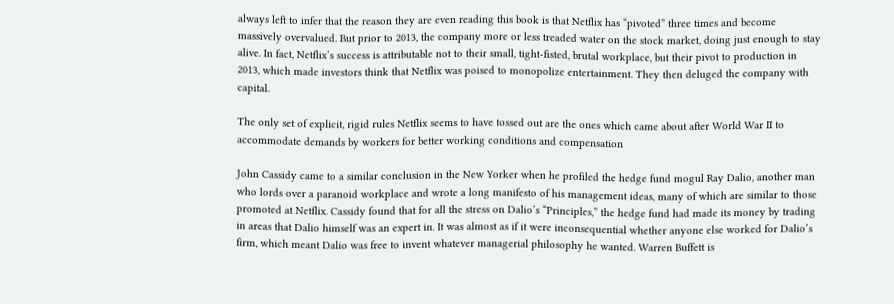always left to infer that the reason they are even reading this book is that Netflix has “pivoted” three times and become massively overvalued. But prior to 2013, the company more or less treaded water on the stock market, doing just enough to stay alive. In fact, Netflix’s success is attributable not to their small, tight-fisted, brutal workplace, but their pivot to production in 2013, which made investors think that Netflix was poised to monopolize entertainment. They then deluged the company with capital.

The only set of explicit, rigid rules Netflix seems to have tossed out are the ones which came about after World War II to accommodate demands by workers for better working conditions and compensation

John Cassidy came to a similar conclusion in the New Yorker when he profiled the hedge fund mogul Ray Dalio, another man who lords over a paranoid workplace and wrote a long manifesto of his management ideas, many of which are similar to those promoted at Netflix. Cassidy found that for all the stress on Dalio’s “Principles,” the hedge fund had made its money by trading in areas that Dalio himself was an expert in. It was almost as if it were inconsequential whether anyone else worked for Dalio’s firm, which meant Dalio was free to invent whatever managerial philosophy he wanted. Warren Buffett is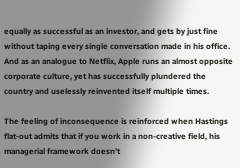equally as successful as an investor, and gets by just fine without taping every single conversation made in his office. And as an analogue to Netflix, Apple runs an almost opposite corporate culture, yet has successfully plundered the country and uselessly reinvented itself multiple times.

The feeling of inconsequence is reinforced when Hastings flat-out admits that if you work in a non-creative field, his managerial framework doesn’t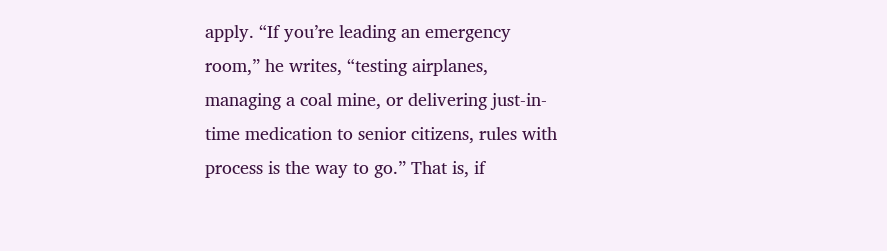apply. “If you’re leading an emergency room,” he writes, “testing airplanes, managing a coal mine, or delivering just-in-time medication to senior citizens, rules with process is the way to go.” That is, if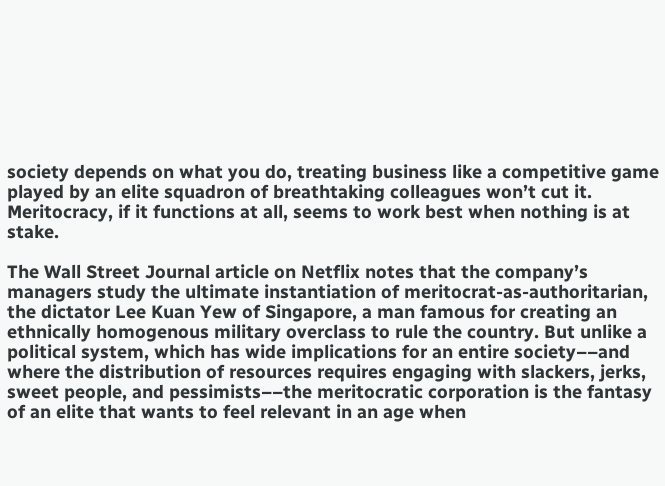society depends on what you do, treating business like a competitive game played by an elite squadron of breathtaking colleagues won’t cut it. Meritocracy, if it functions at all, seems to work best when nothing is at stake.

The Wall Street Journal article on Netflix notes that the company’s managers study the ultimate instantiation of meritocrat-as-authoritarian, the dictator Lee Kuan Yew of Singapore, a man famous for creating an ethnically homogenous military overclass to rule the country. But unlike a political system, which has wide implications for an entire society––and where the distribution of resources requires engaging with slackers, jerks, sweet people, and pessimists––the meritocratic corporation is the fantasy of an elite that wants to feel relevant in an age when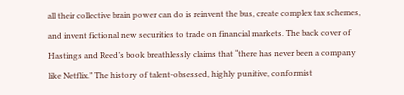all their collective brain power can do is reinvent the bus, create complex tax schemes, and invent fictional new securities to trade on financial markets. The back cover of Hastings and Reed’s book breathlessly claims that “there has never been a company like Netflix.” The history of talent-obsessed, highly punitive, conformist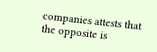companies attests that the opposite is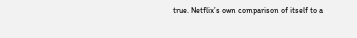true. Netflix’s own comparison of itself to a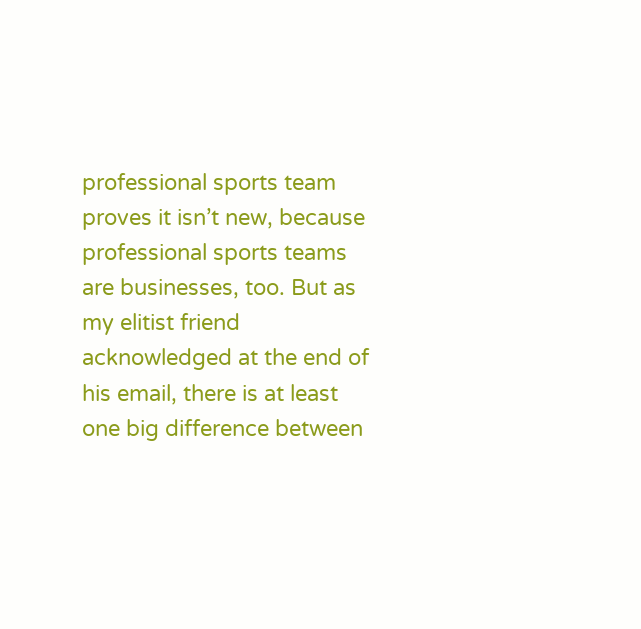professional sports team proves it isn’t new, because professional sports teams are businesses, too. But as my elitist friend acknowledged at the end of his email, there is at least one big difference between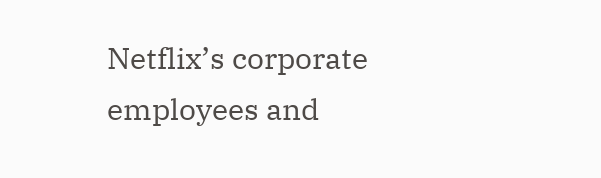Netflix’s corporate employees and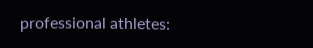professional athletes: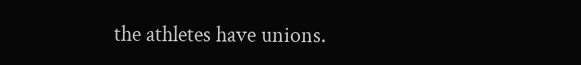the athletes have unions.